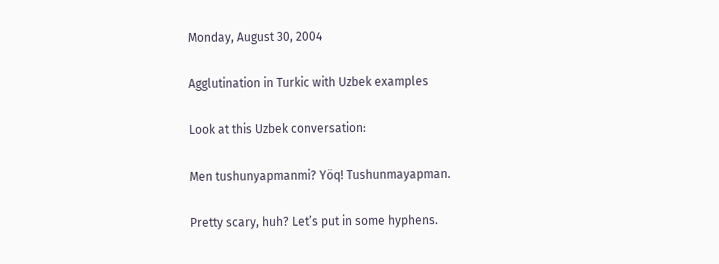Monday, August 30, 2004

Agglutination in Turkic with Uzbek examples

Look at this Uzbek conversation:

Men tushunyapmanmi? Yöq! Tushunmayapman.

Pretty scary, huh? Let’s put in some hyphens.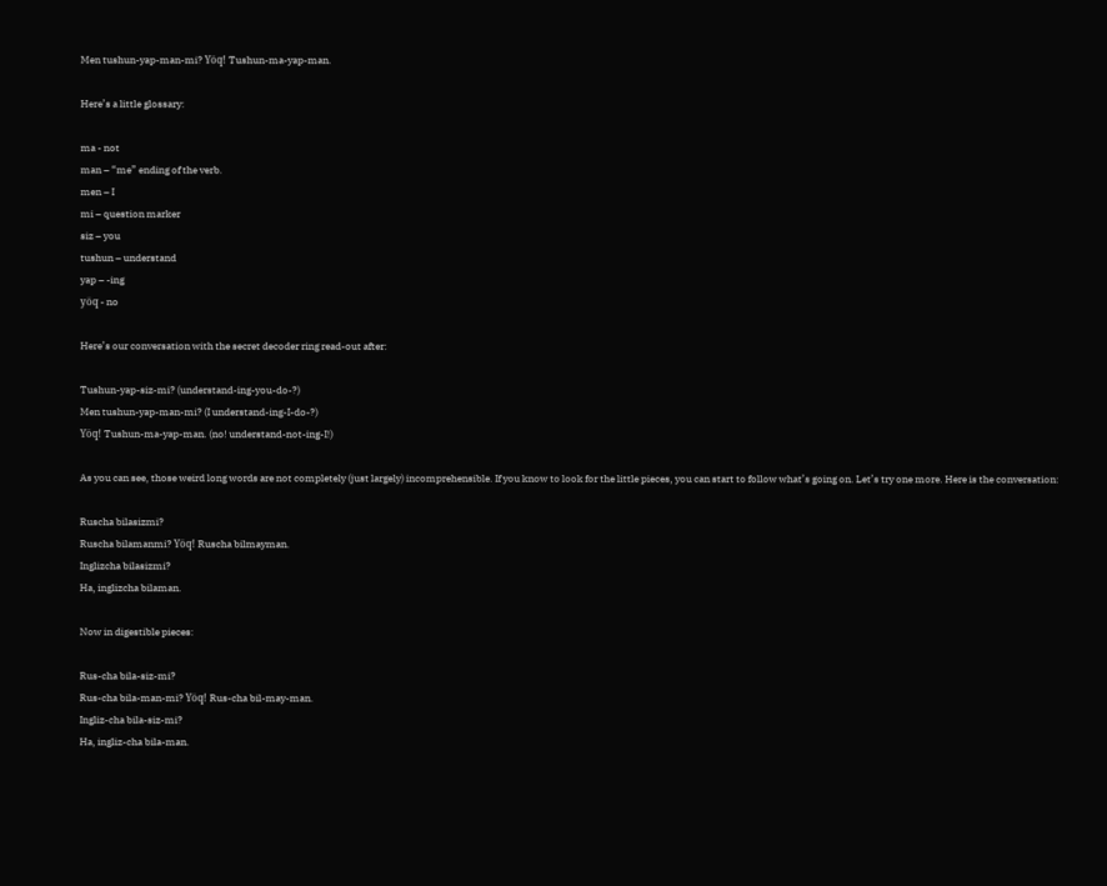Men tushun-yap-man-mi? Yöq! Tushun-ma-yap-man.

Here’s a little glossary:

ma - not
man – “me” ending of the verb.
men – I
mi – question marker
siz – you
tushun – understand
yap – -ing
yöq - no

Here’s our conversation with the secret decoder ring read-out after:

Tushun-yap-siz-mi? (understand-ing-you-do-?)
Men tushun-yap-man-mi? (I understand-ing-I-do-?)
Yöq! Tushun-ma-yap-man. (no! understand-not-ing-I!)

As you can see, those weird long words are not completely (just largely) incomprehensible. If you know to look for the little pieces, you can start to follow what’s going on. Let’s try one more. Here is the conversation:

Ruscha bilasizmi?
Ruscha bilamanmi? Yöq! Ruscha bilmayman.
Inglizcha bilasizmi?
Ha, inglizcha bilaman.

Now in digestible pieces:

Rus-cha bila-siz-mi?
Rus-cha bila-man-mi? Yöq! Rus-cha bil-may-man.
Ingliz-cha bila-siz-mi?
Ha, ingliz-cha bila-man.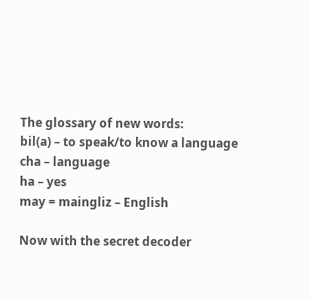The glossary of new words:
bil(a) – to speak/to know a language
cha – language
ha – yes
may = maingliz – English

Now with the secret decoder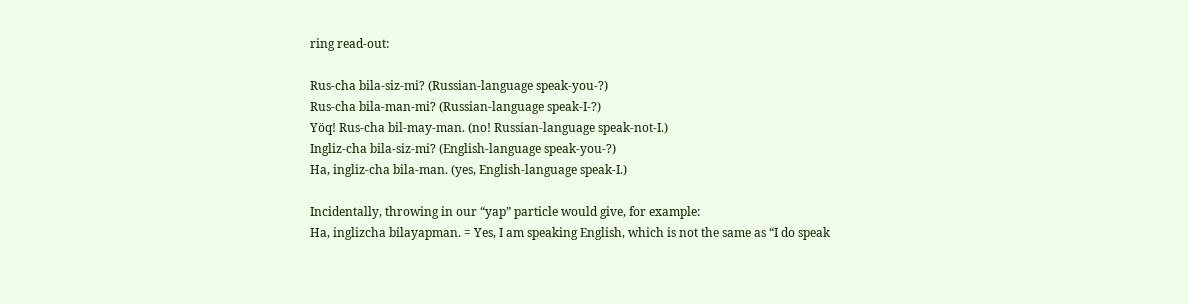ring read-out:

Rus-cha bila-siz-mi? (Russian-language speak-you-?)
Rus-cha bila-man-mi? (Russian-language speak-I-?)
Yöq! Rus-cha bil-may-man. (no! Russian-language speak-not-I.)
Ingliz-cha bila-siz-mi? (English-language speak-you-?)
Ha, ingliz-cha bila-man. (yes, English-language speak-I.)

Incidentally, throwing in our “yap” particle would give, for example:
Ha, inglizcha bilayapman. = Yes, I am speaking English, which is not the same as “I do speak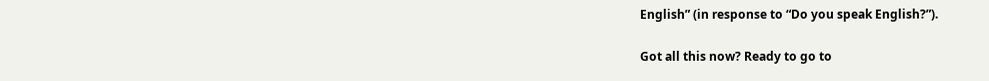English” (in response to “Do you speak English?”).

Got all this now? Ready to go to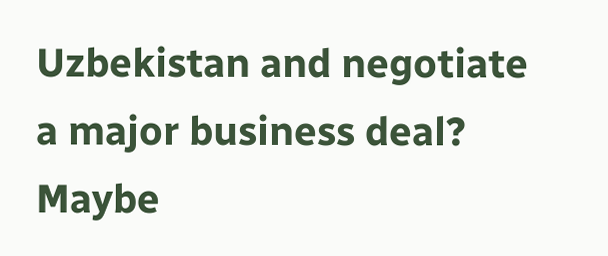Uzbekistan and negotiate a major business deal? Maybe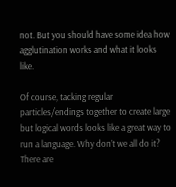not. But you should have some idea how agglutination works and what it looks like.

Of course, tacking regular particles/endings together to create large but logical words looks like a great way to run a language. Why don’t we all do it? There are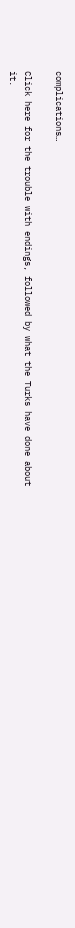complications…

Click here for the trouble with endings, followed by what the Turks have done about it.